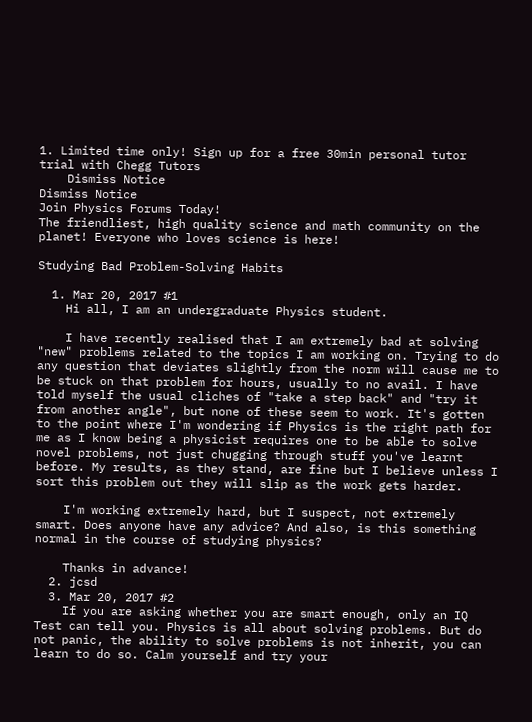1. Limited time only! Sign up for a free 30min personal tutor trial with Chegg Tutors
    Dismiss Notice
Dismiss Notice
Join Physics Forums Today!
The friendliest, high quality science and math community on the planet! Everyone who loves science is here!

Studying Bad Problem-Solving Habits

  1. Mar 20, 2017 #1
    Hi all, I am an undergraduate Physics student.

    I have recently realised that I am extremely bad at solving "new" problems related to the topics I am working on. Trying to do any question that deviates slightly from the norm will cause me to be stuck on that problem for hours, usually to no avail. I have told myself the usual cliches of "take a step back" and "try it from another angle", but none of these seem to work. It's gotten to the point where I'm wondering if Physics is the right path for me as I know being a physicist requires one to be able to solve novel problems, not just chugging through stuff you've learnt before. My results, as they stand, are fine but I believe unless I sort this problem out they will slip as the work gets harder.

    I'm working extremely hard, but I suspect, not extremely smart. Does anyone have any advice? And also, is this something normal in the course of studying physics?

    Thanks in advance!
  2. jcsd
  3. Mar 20, 2017 #2
    If you are asking whether you are smart enough, only an IQ Test can tell you. Physics is all about solving problems. But do not panic, the ability to solve problems is not inherit, you can learn to do so. Calm yourself and try your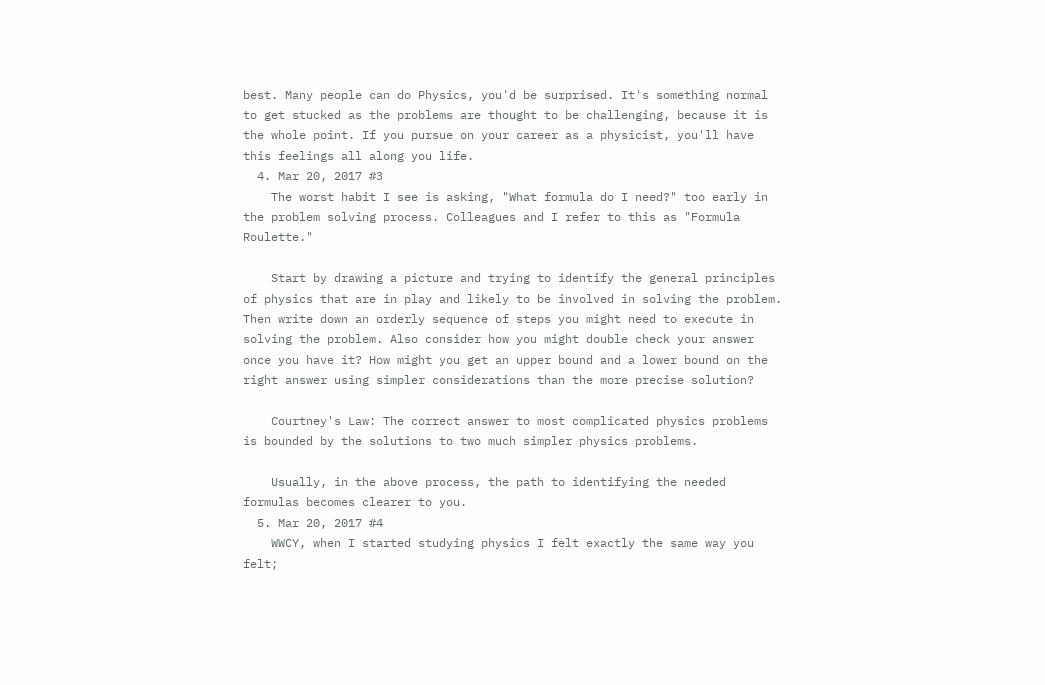best. Many people can do Physics, you'd be surprised. It's something normal to get stucked as the problems are thought to be challenging, because it is the whole point. If you pursue on your career as a physicist, you'll have this feelings all along you life.
  4. Mar 20, 2017 #3
    The worst habit I see is asking, "What formula do I need?" too early in the problem solving process. Colleagues and I refer to this as "Formula Roulette."

    Start by drawing a picture and trying to identify the general principles of physics that are in play and likely to be involved in solving the problem. Then write down an orderly sequence of steps you might need to execute in solving the problem. Also consider how you might double check your answer once you have it? How might you get an upper bound and a lower bound on the right answer using simpler considerations than the more precise solution?

    Courtney's Law: The correct answer to most complicated physics problems is bounded by the solutions to two much simpler physics problems.

    Usually, in the above process, the path to identifying the needed formulas becomes clearer to you.
  5. Mar 20, 2017 #4
    WWCY, when I started studying physics I felt exactly the same way you felt;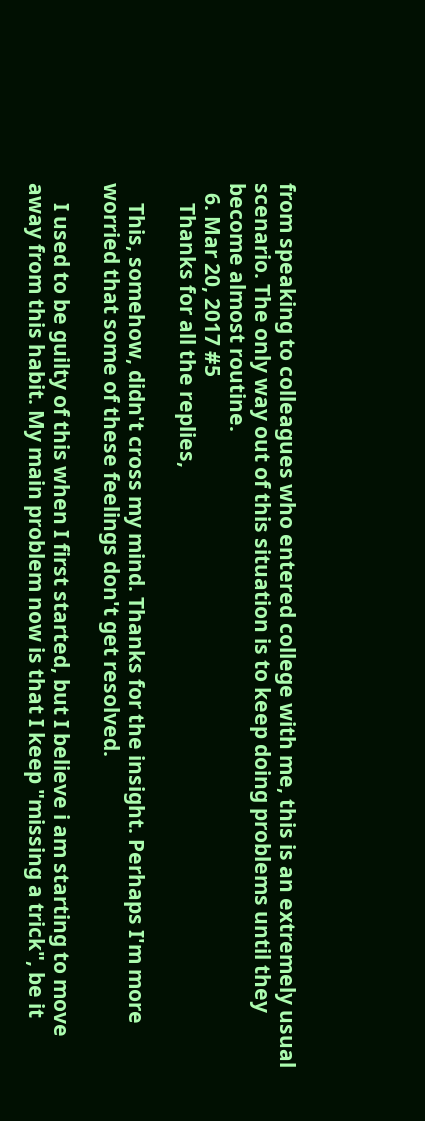from speaking to colleagues who entered college with me, this is an extremely usual scenario. The only way out of this situation is to keep doing problems until they become almost routine.
  6. Mar 20, 2017 #5
    Thanks for all the replies,

    This, somehow, didn't cross my mind. Thanks for the insight. Perhaps I'm more worried that some of these feelings don't get resolved.

    I used to be guilty of this when I first started, but I believe i am starting to move away from this habit. My main problem now is that I keep "missing a trick", be it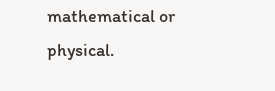mathematical or physical.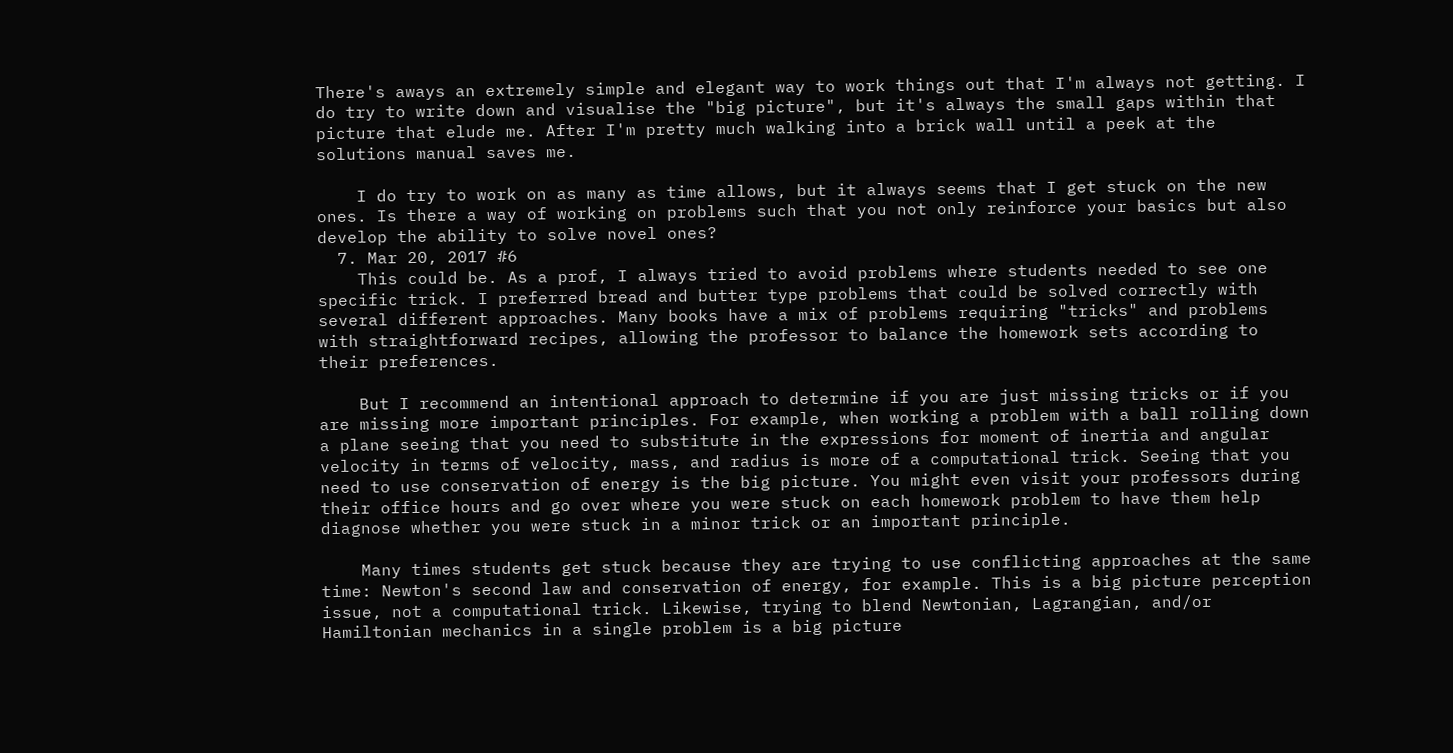There's aways an extremely simple and elegant way to work things out that I'm always not getting. I do try to write down and visualise the "big picture", but it's always the small gaps within that picture that elude me. After I'm pretty much walking into a brick wall until a peek at the solutions manual saves me.

    I do try to work on as many as time allows, but it always seems that I get stuck on the new ones. Is there a way of working on problems such that you not only reinforce your basics but also develop the ability to solve novel ones?
  7. Mar 20, 2017 #6
    This could be. As a prof, I always tried to avoid problems where students needed to see one specific trick. I preferred bread and butter type problems that could be solved correctly with several different approaches. Many books have a mix of problems requiring "tricks" and problems with straightforward recipes, allowing the professor to balance the homework sets according to their preferences.

    But I recommend an intentional approach to determine if you are just missing tricks or if you are missing more important principles. For example, when working a problem with a ball rolling down a plane seeing that you need to substitute in the expressions for moment of inertia and angular velocity in terms of velocity, mass, and radius is more of a computational trick. Seeing that you need to use conservation of energy is the big picture. You might even visit your professors during their office hours and go over where you were stuck on each homework problem to have them help diagnose whether you were stuck in a minor trick or an important principle.

    Many times students get stuck because they are trying to use conflicting approaches at the same time: Newton's second law and conservation of energy, for example. This is a big picture perception issue, not a computational trick. Likewise, trying to blend Newtonian, Lagrangian, and/or Hamiltonian mechanics in a single problem is a big picture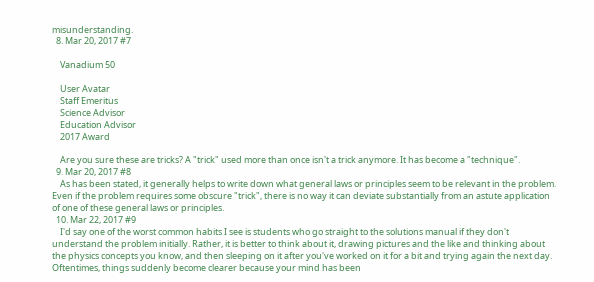misunderstanding.
  8. Mar 20, 2017 #7

    Vanadium 50

    User Avatar
    Staff Emeritus
    Science Advisor
    Education Advisor
    2017 Award

    Are you sure these are tricks? A "trick" used more than once isn't a trick anymore. It has become a "technique".
  9. Mar 20, 2017 #8
    As has been stated, it generally helps to write down what general laws or principles seem to be relevant in the problem. Even if the problem requires some obscure "trick", there is no way it can deviate substantially from an astute application of one of these general laws or principles.
  10. Mar 22, 2017 #9
    I'd say one of the worst common habits I see is students who go straight to the solutions manual if they don't understand the problem initially. Rather, it is better to think about it, drawing pictures and the like and thinking about the physics concepts you know, and then sleeping on it after you've worked on it for a bit and trying again the next day. Oftentimes, things suddenly become clearer because your mind has been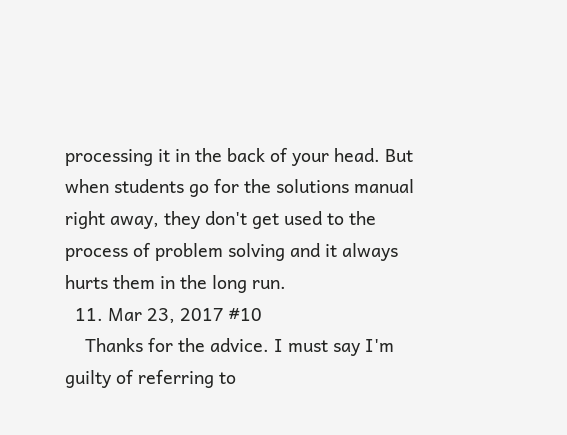processing it in the back of your head. But when students go for the solutions manual right away, they don't get used to the process of problem solving and it always hurts them in the long run.
  11. Mar 23, 2017 #10
    Thanks for the advice. I must say I'm guilty of referring to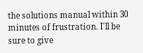the solutions manual within 30 minutes of frustration. I'll be sure to give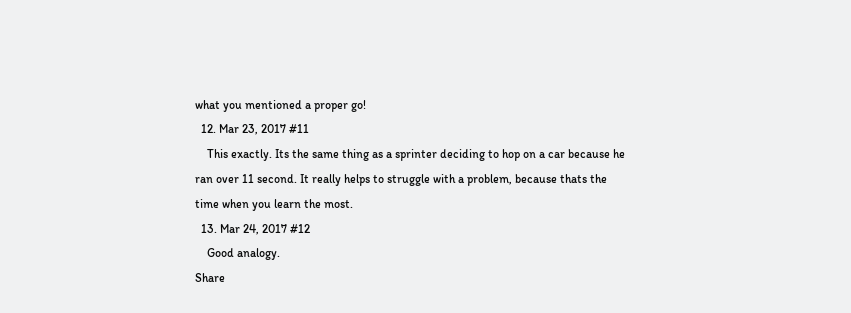what you mentioned a proper go!
  12. Mar 23, 2017 #11
    This exactly. Its the same thing as a sprinter deciding to hop on a car because he ran over 11 second. It really helps to struggle with a problem, because thats the time when you learn the most.
  13. Mar 24, 2017 #12
    Good analogy.
Share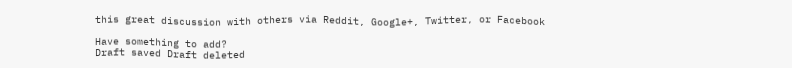this great discussion with others via Reddit, Google+, Twitter, or Facebook

Have something to add?
Draft saved Draft deleted